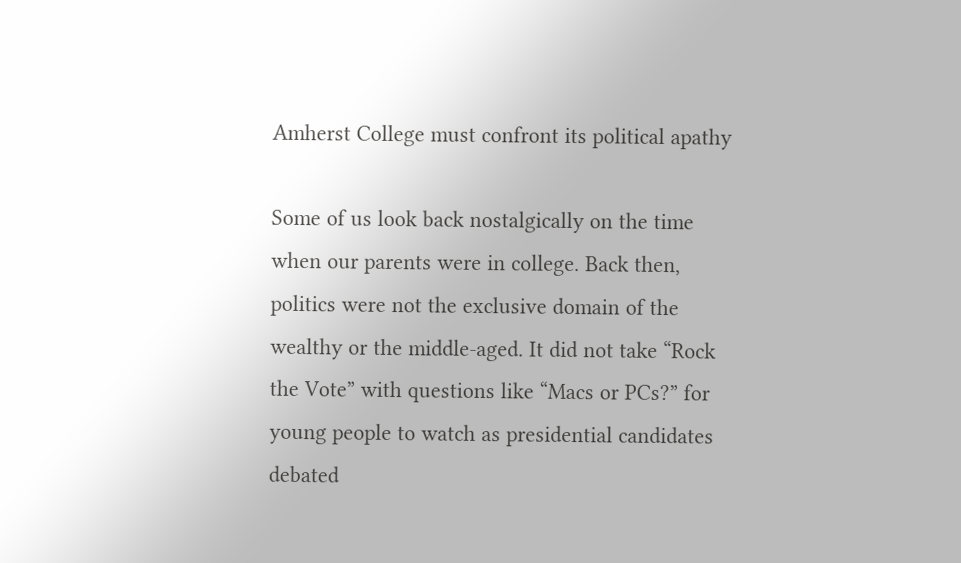Amherst College must confront its political apathy

Some of us look back nostalgically on the time when our parents were in college. Back then, politics were not the exclusive domain of the wealthy or the middle-aged. It did not take “Rock the Vote” with questions like “Macs or PCs?” for young people to watch as presidential candidates debated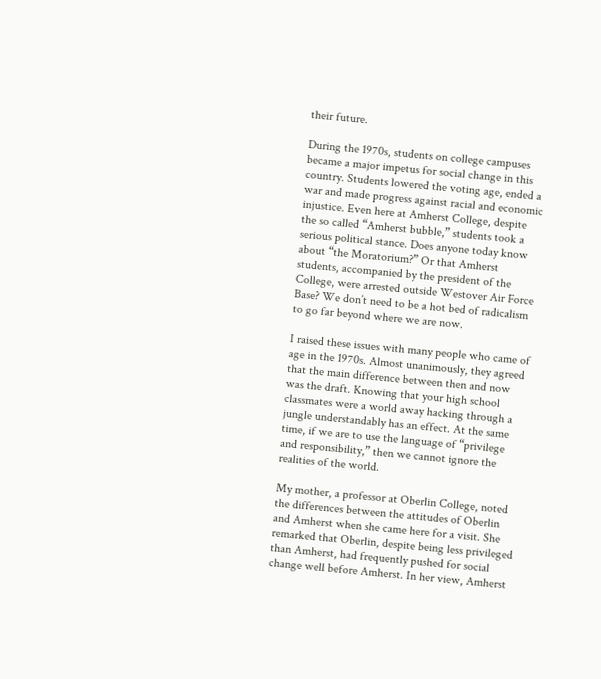their future.

During the 1970s, students on college campuses became a major impetus for social change in this country. Students lowered the voting age, ended a war and made progress against racial and economic injustice. Even here at Amherst College, despite the so called “Amherst bubble,” students took a serious political stance. Does anyone today know about “the Moratorium?” Or that Amherst students, accompanied by the president of the College, were arrested outside Westover Air Force Base? We don’t need to be a hot bed of radicalism to go far beyond where we are now.

I raised these issues with many people who came of age in the 1970s. Almost unanimously, they agreed that the main difference between then and now was the draft. Knowing that your high school classmates were a world away hacking through a jungle understandably has an effect. At the same time, if we are to use the language of “privilege and responsibility,” then we cannot ignore the realities of the world.

My mother, a professor at Oberlin College, noted the differences between the attitudes of Oberlin and Amherst when she came here for a visit. She remarked that Oberlin, despite being less privileged than Amherst, had frequently pushed for social change well before Amherst. In her view, Amherst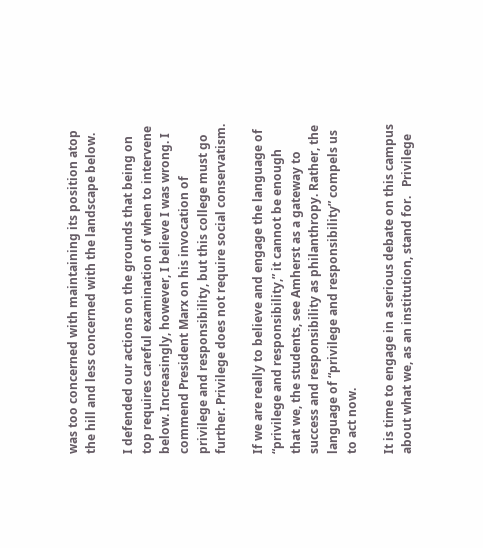was too concerned with maintaining its position atop the hill and less concerned with the landscape below.

I defended our actions on the grounds that being on top requires careful examination of when to intervene below. Increasingly, however, I believe I was wrong. I commend President Marx on his invocation of privilege and responsibility, but this college must go further. Privilege does not require social conservatism.

If we are really to believe and engage the language of “privilege and responsibility,” it cannot be enough that we, the students, see Amherst as a gateway to success and responsibility as philanthropy. Rather, the language of “privilege and responsibility” compels us to act now.

It is time to engage in a serious debate on this campus about what we, as an institution, stand for.   Privilege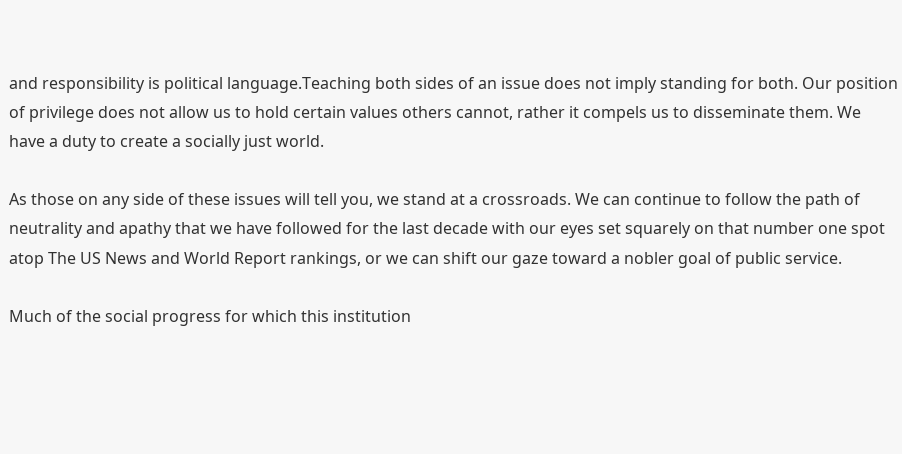and responsibility is political language.Teaching both sides of an issue does not imply standing for both. Our position of privilege does not allow us to hold certain values others cannot, rather it compels us to disseminate them. We have a duty to create a socially just world.

As those on any side of these issues will tell you, we stand at a crossroads. We can continue to follow the path of neutrality and apathy that we have followed for the last decade with our eyes set squarely on that number one spot atop The US News and World Report rankings, or we can shift our gaze toward a nobler goal of public service.

Much of the social progress for which this institution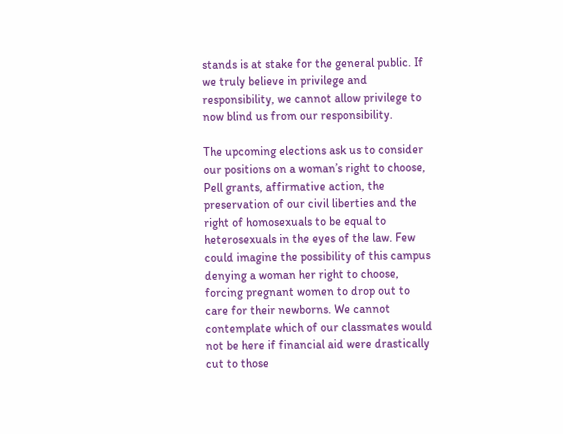stands is at stake for the general public. If we truly believe in privilege and responsibility, we cannot allow privilege to now blind us from our responsibility.

The upcoming elections ask us to consider our positions on a woman’s right to choose, Pell grants, affirmative action, the preservation of our civil liberties and the right of homosexuals to be equal to heterosexuals in the eyes of the law. Few could imagine the possibility of this campus denying a woman her right to choose, forcing pregnant women to drop out to care for their newborns. We cannot contemplate which of our classmates would not be here if financial aid were drastically cut to those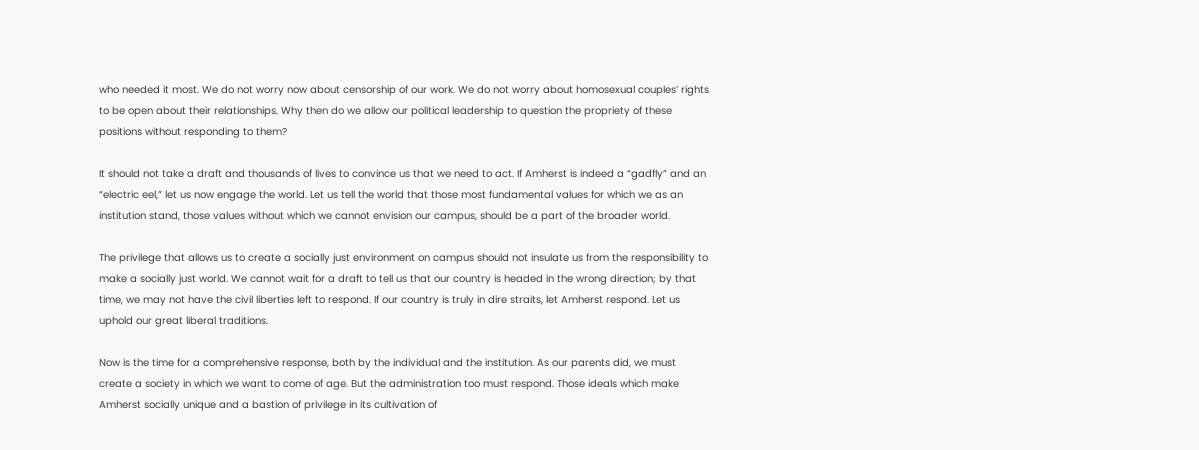who needed it most. We do not worry now about censorship of our work. We do not worry about homosexual couples’ rights to be open about their relationships. Why then do we allow our political leadership to question the propriety of these positions without responding to them?

It should not take a draft and thousands of lives to convince us that we need to act. If Amherst is indeed a “gadfly” and an “electric eel,” let us now engage the world. Let us tell the world that those most fundamental values for which we as an institution stand, those values without which we cannot envision our campus, should be a part of the broader world.

The privilege that allows us to create a socially just environment on campus should not insulate us from the responsibility to make a socially just world. We cannot wait for a draft to tell us that our country is headed in the wrong direction; by that time, we may not have the civil liberties left to respond. If our country is truly in dire straits, let Amherst respond. Let us uphold our great liberal traditions.

Now is the time for a comprehensive response, both by the individual and the institution. As our parents did, we must create a society in which we want to come of age. But the administration too must respond. Those ideals which make Amherst socially unique and a bastion of privilege in its cultivation of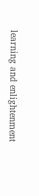learning and enlightenment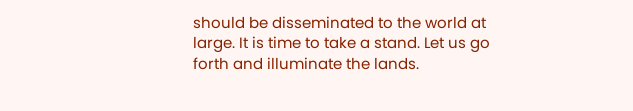should be disseminated to the world at large. It is time to take a stand. Let us go forth and illuminate the lands.